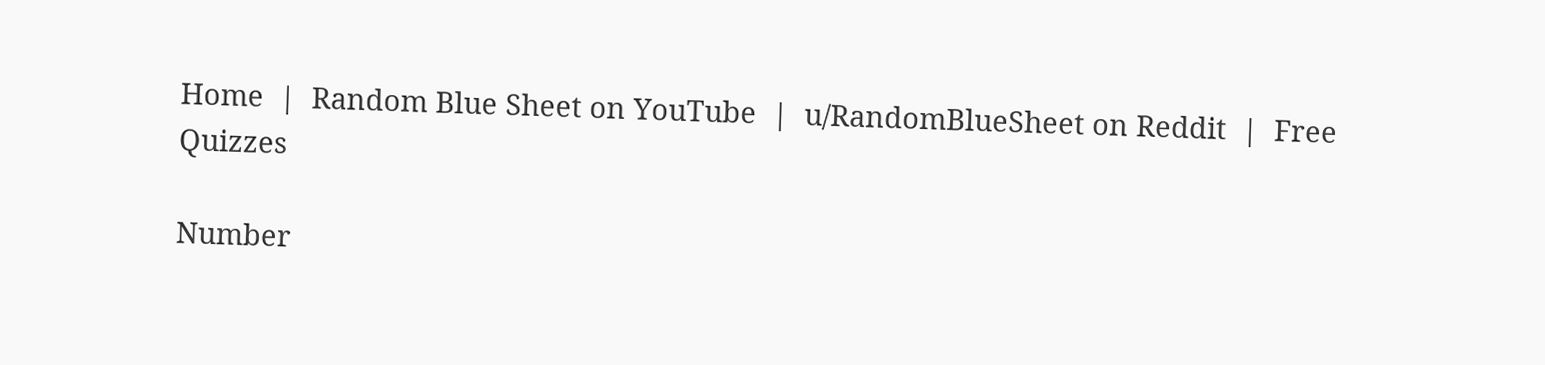Home  |  Random Blue Sheet on YouTube  |  u/RandomBlueSheet on Reddit  |  Free Quizzes

Number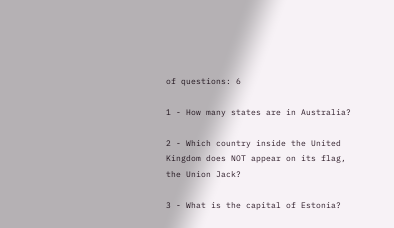of questions: 6

1 - How many states are in Australia?

2 - Which country inside the United Kingdom does NOT appear on its flag, the Union Jack?

3 - What is the capital of Estonia?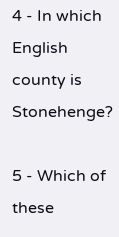4 - In which English county is Stonehenge?

5 - Which of these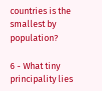countries is the smallest by population?

6 - What tiny principality lies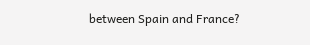between Spain and France?